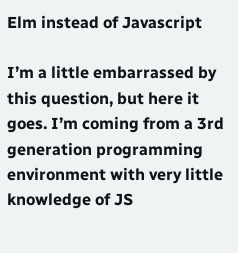Elm instead of Javascript

I’m a little embarrassed by this question, but here it goes. I’m coming from a 3rd generation programming environment with very little knowledge of JS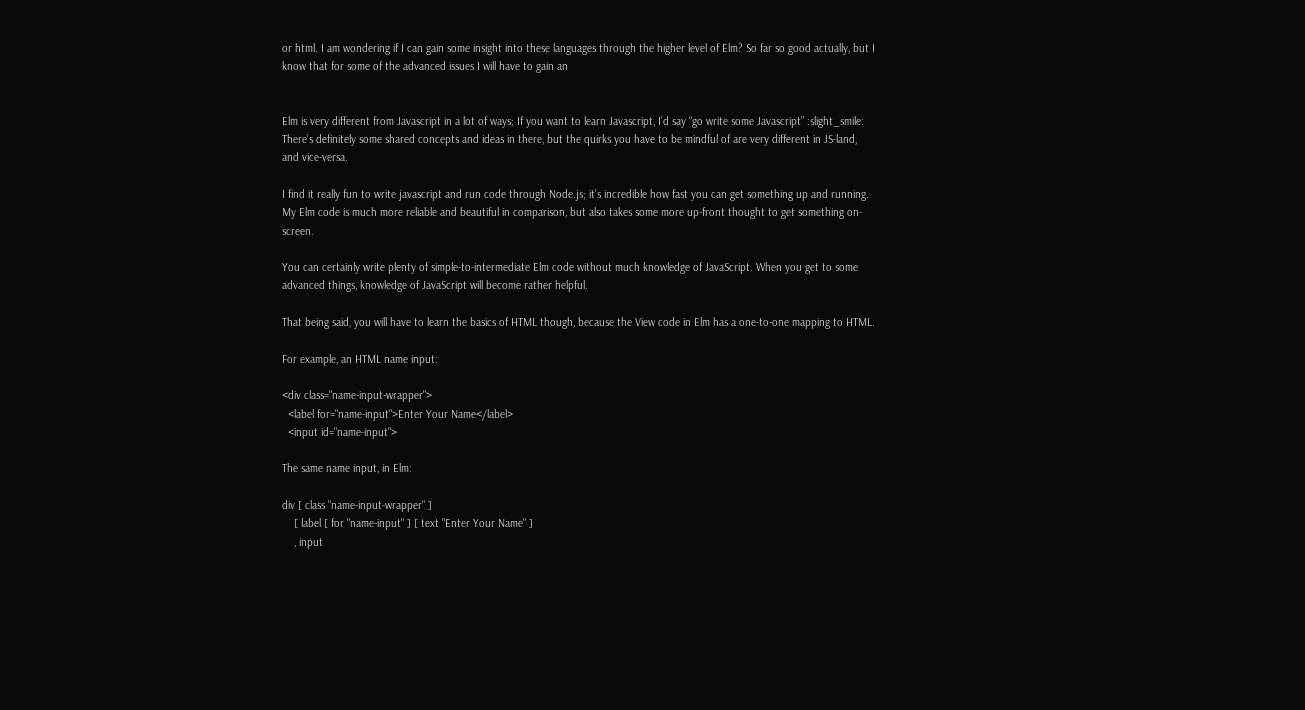or html. I am wondering if I can gain some insight into these languages through the higher level of Elm? So far so good actually, but I know that for some of the advanced issues I will have to gain an


Elm is very different from Javascript in a lot of ways; If you want to learn Javascript, I’d say “go write some Javascript” :slight_smile: There’s definitely some shared concepts and ideas in there, but the quirks you have to be mindful of are very different in JS-land, and vice-versa.

I find it really fun to write javascript and run code through Node.js; it’s incredible how fast you can get something up and running. My Elm code is much more reliable and beautiful in comparison, but also takes some more up-front thought to get something on-screen.

You can certainly write plenty of simple-to-intermediate Elm code without much knowledge of JavaScript. When you get to some advanced things, knowledge of JavaScript will become rather helpful.

That being said, you will have to learn the basics of HTML though, because the View code in Elm has a one-to-one mapping to HTML.

For example, an HTML name input:

<div class="name-input-wrapper">
  <label for="name-input">Enter Your Name</label>
  <input id="name-input">

The same name input, in Elm:

div [ class "name-input-wrapper" ]
    [ label [ for "name-input" ] [ text "Enter Your Name" ]
    , input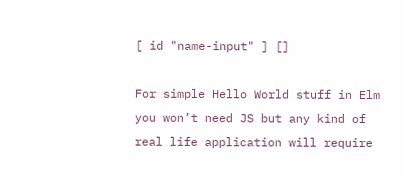[ id "name-input" ] []

For simple Hello World stuff in Elm you won’t need JS but any kind of real life application will require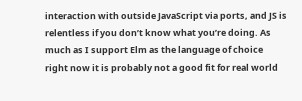interaction with outside JavaScript via ports, and JS is relentless if you don’t know what you’re doing. As much as I support Elm as the language of choice right now it is probably not a good fit for real world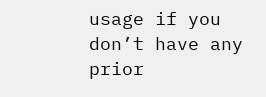usage if you don’t have any prior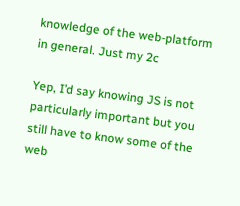knowledge of the web-platform in general. Just my 2c

Yep, I’d say knowing JS is not particularly important but you still have to know some of the web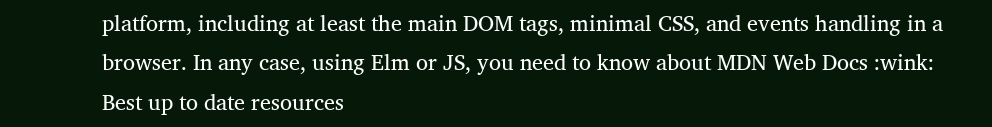platform, including at least the main DOM tags, minimal CSS, and events handling in a browser. In any case, using Elm or JS, you need to know about MDN Web Docs :wink: Best up to date resources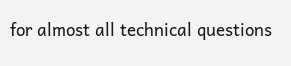for almost all technical questions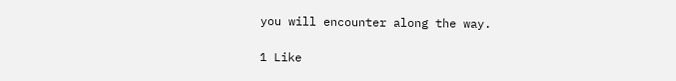you will encounter along the way.

1 Like